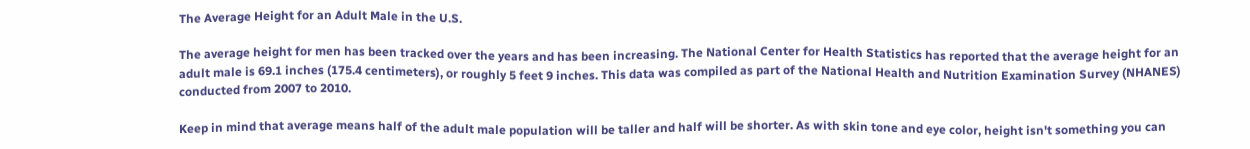The Average Height for an Adult Male in the U.S.

The average height for men has been tracked over the years and has been increasing. The National Center for Health Statistics has reported that the average height for an adult male is 69.1 inches (175.4 centimeters), or roughly 5 feet 9 inches. This data was compiled as part of the National Health and Nutrition Examination Survey (NHANES) conducted from 2007 to 2010.

Keep in mind that average means half of the adult male population will be taller and half will be shorter. As with skin tone and eye color, height isn't something you can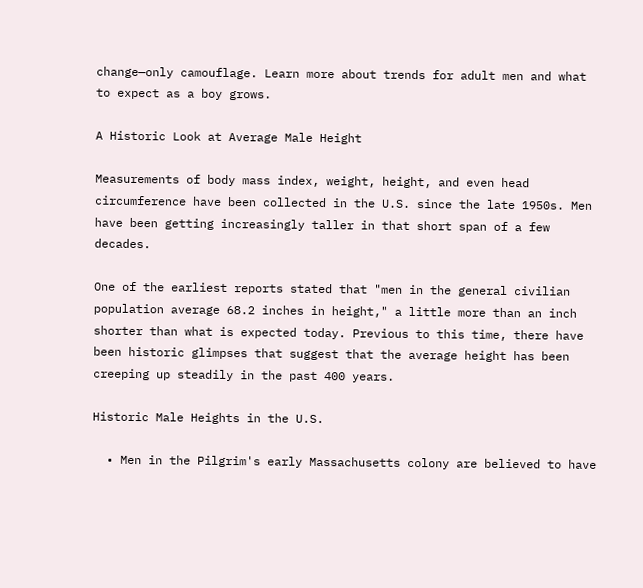change—only camouflage. Learn more about trends for adult men and what to expect as a boy grows.

A Historic Look at Average Male Height

Measurements of body mass index, weight, height, and even head circumference have been collected in the U.S. since the late 1950s. Men have been getting increasingly taller in that short span of a few decades.

One of the earliest reports stated that "men in the general civilian population average 68.2 inches in height," a little more than an inch shorter than what is expected today. Previous to this time, there have been historic glimpses that suggest that the average height has been creeping up steadily in the past 400 years.

Historic Male Heights in the U.S.

  • Men in the Pilgrim's early Massachusetts colony are believed to have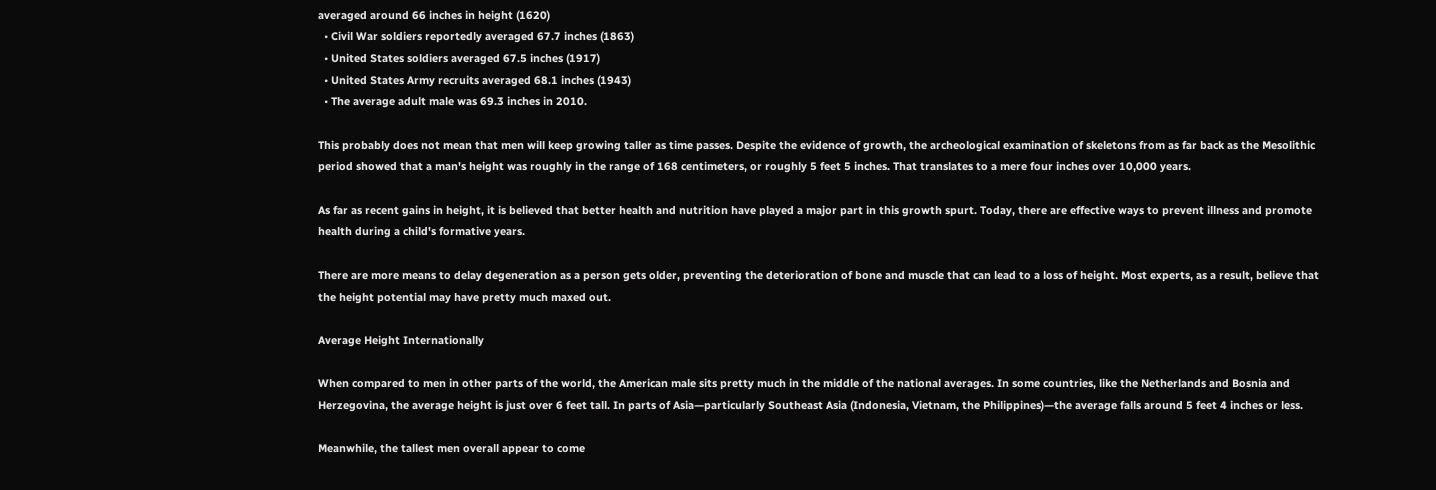averaged around 66 inches in height (1620)
  • Civil War soldiers reportedly averaged 67.7 inches (1863)
  • United States soldiers averaged 67.5 inches (1917)
  • United States Army recruits averaged 68.1 inches (1943)
  • The average adult male was 69.3 inches in 2010.

This probably does not mean that men will keep growing taller as time passes. Despite the evidence of growth, the archeological examination of skeletons from as far back as the Mesolithic period showed that a man's height was roughly in the range of 168 centimeters, or roughly 5 feet 5 inches. That translates to a mere four inches over 10,000 years.

As far as recent gains in height, it is believed that better health and nutrition have played a major part in this growth spurt. Today, there are effective ways to prevent illness and promote health during a child's formative years.

There are more means to delay degeneration as a person gets older, preventing the deterioration of bone and muscle that can lead to a loss of height. Most experts, as a result, believe that the height potential may have pretty much maxed out.

Average Height Internationally

When compared to men in other parts of the world, the American male sits pretty much in the middle of the national averages. In some countries, like the Netherlands and Bosnia and Herzegovina, the average height is just over 6 feet tall. In parts of Asia—particularly Southeast Asia (Indonesia, Vietnam, the Philippines)—the average falls around 5 feet 4 inches or less.

Meanwhile, the tallest men overall appear to come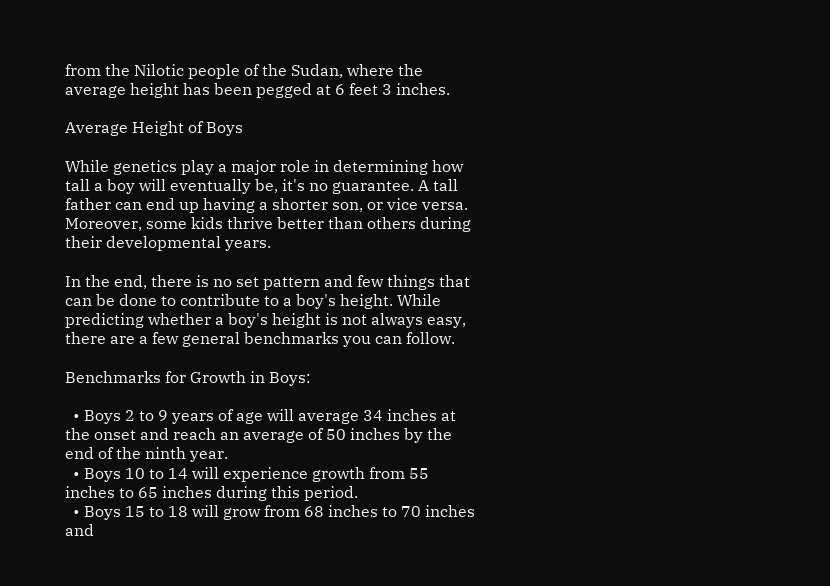from the Nilotic people of the Sudan, where the average height has been pegged at 6 feet 3 inches.

Average Height of Boys

While genetics play a major role in determining how tall a boy will eventually be, it's no guarantee. A tall father can end up having a shorter son, or vice versa. Moreover, some kids thrive better than others during their developmental years.

In the end, there is no set pattern and few things that can be done to contribute to a boy's height. While predicting whether a boy's height is not always easy, there are a few general benchmarks you can follow.

Benchmarks for Growth in Boys:

  • Boys 2 to 9 years of age will average 34 inches at the onset and reach an average of 50 inches by the end of the ninth year.
  • Boys 10 to 14 will experience growth from 55 inches to 65 inches during this period.
  • Boys 15 to 18 will grow from 68 inches to 70 inches and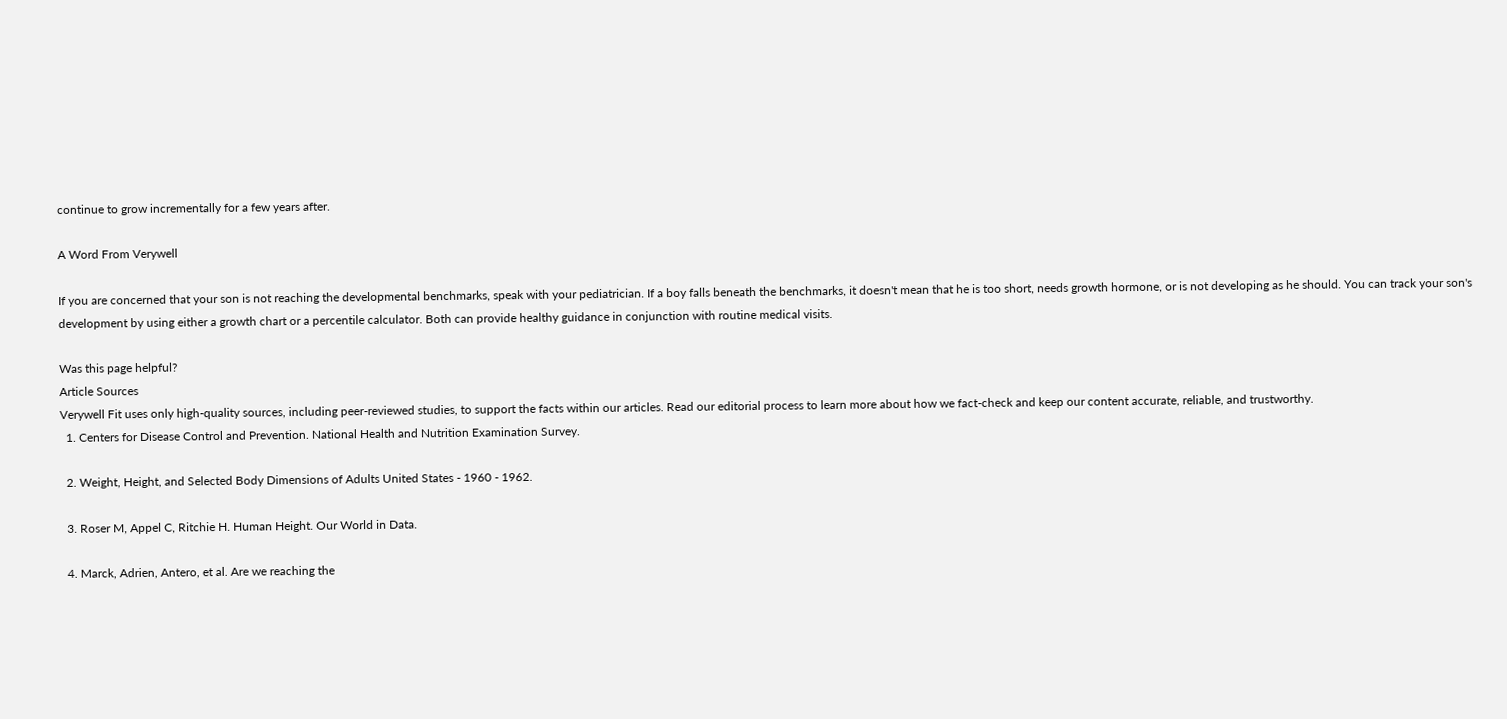continue to grow incrementally for a few years after.

A Word From Verywell

If you are concerned that your son is not reaching the developmental benchmarks, speak with your pediatrician. If a boy falls beneath the benchmarks, it doesn't mean that he is too short, needs growth hormone, or is not developing as he should. You can track your son's development by using either a growth chart or a percentile calculator. Both can provide healthy guidance in conjunction with routine medical visits.

Was this page helpful?
Article Sources
Verywell Fit uses only high-quality sources, including peer-reviewed studies, to support the facts within our articles. Read our editorial process to learn more about how we fact-check and keep our content accurate, reliable, and trustworthy.
  1. Centers for Disease Control and Prevention. National Health and Nutrition Examination Survey.

  2. Weight, Height, and Selected Body Dimensions of Adults United States - 1960 - 1962.

  3. Roser M, Appel C, Ritchie H. Human Height. Our World in Data.

  4. Marck, Adrien, Antero, et al. Are we reaching the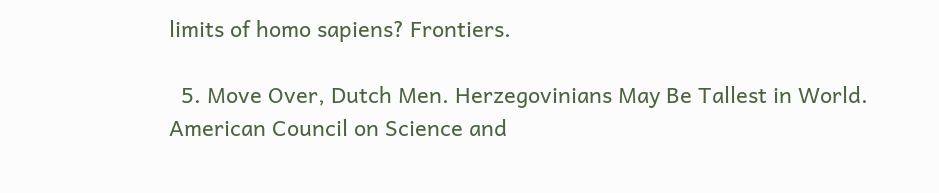limits of homo sapiens? Frontiers.

  5. Move Over, Dutch Men. Herzegovinians May Be Tallest in World. American Council on Science and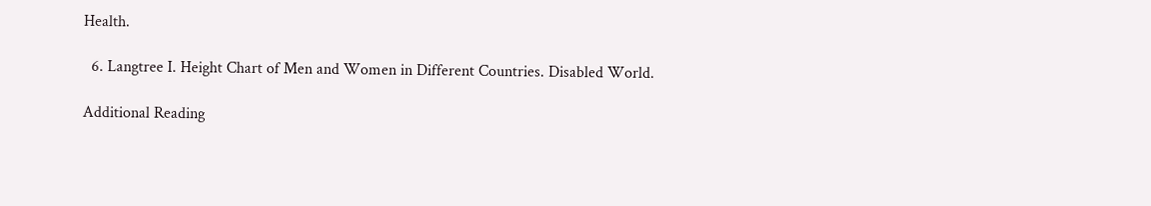Health.

  6. Langtree I. Height Chart of Men and Women in Different Countries. Disabled World.

Additional Reading